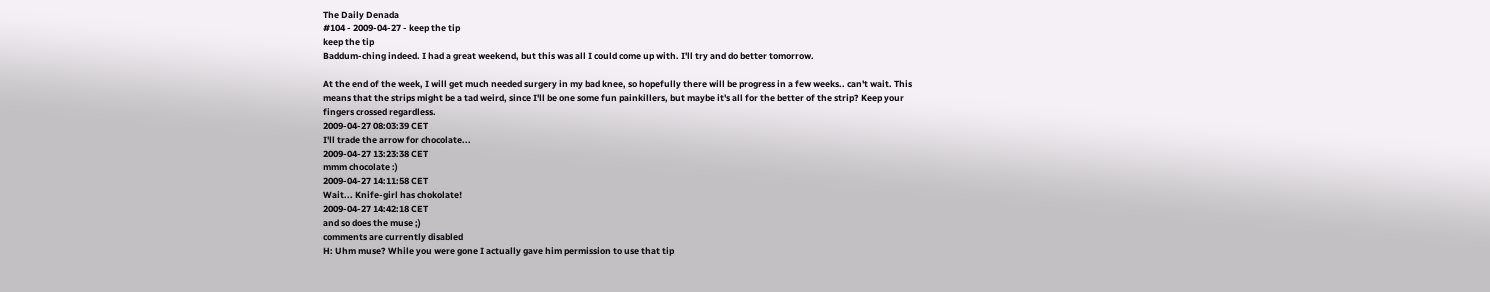The Daily Denada
#104 - 2009-04-27 - keep the tip
keep the tip
Baddum-ching indeed. I had a great weekend, but this was all I could come up with. I'll try and do better tomorrow.

At the end of the week, I will get much needed surgery in my bad knee, so hopefully there will be progress in a few weeks.. can't wait. This means that the strips might be a tad weird, since I'll be one some fun painkillers, but maybe it's all for the better of the strip? Keep your fingers crossed regardless.
2009-04-27 08:03:39 CET
I'll trade the arrow for chocolate...
2009-04-27 13:23:38 CET
mmm chocolate :)
2009-04-27 14:11:58 CET
Wait... Knife-girl has chokolate!
2009-04-27 14:42:18 CET
and so does the muse ;)
comments are currently disabled
H: Uhm muse? While you were gone I actually gave him permission to use that tip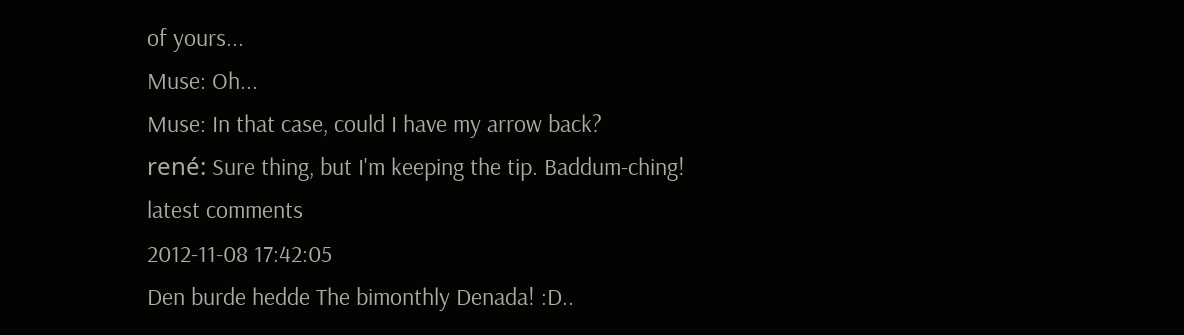of yours...
Muse: Oh...
Muse: In that case, could I have my arrow back?
rené: Sure thing, but I'm keeping the tip. Baddum-ching!
latest comments
2012-11-08 17:42:05
Den burde hedde The bimonthly Denada! :D..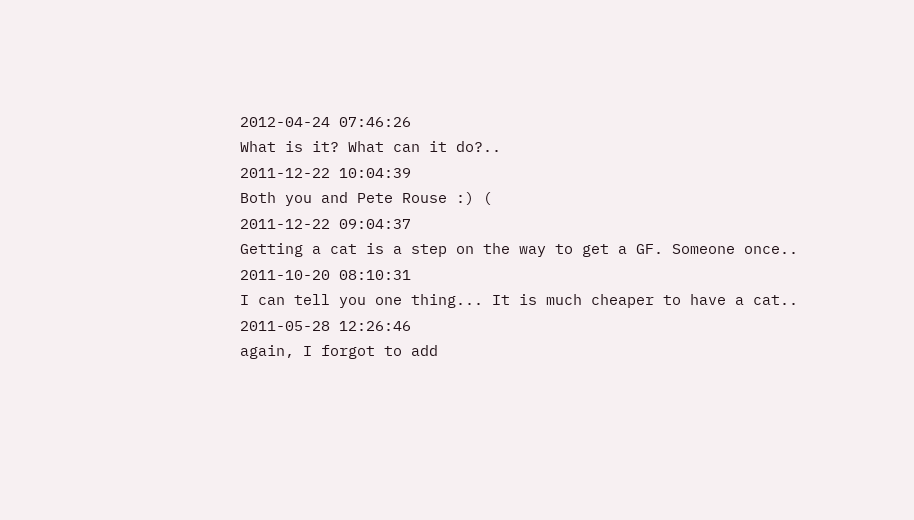2012-04-24 07:46:26
What is it? What can it do?..
2011-12-22 10:04:39
Both you and Pete Rouse :) (
2011-12-22 09:04:37
Getting a cat is a step on the way to get a GF. Someone once..
2011-10-20 08:10:31
I can tell you one thing... It is much cheaper to have a cat..
2011-05-28 12:26:46
again, I forgot to add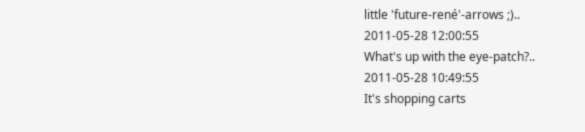little 'future-rené'-arrows ;)..
2011-05-28 12:00:55
What's up with the eye-patch?..
2011-05-28 10:49:55
It's shopping carts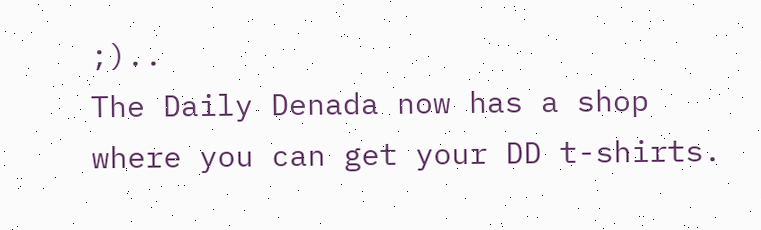;)..
The Daily Denada now has a shop where you can get your DD t-shirts.